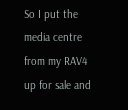So I put the media centre from my RAV4 up for sale and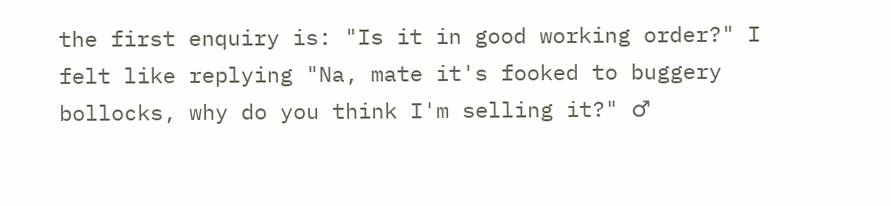the first enquiry is: "Is it in good working order?" I felt like replying "Na, mate it's fooked to buggery bollocks, why do you think I'm selling it?" ♂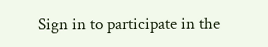Sign in to participate in the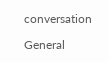conversation

General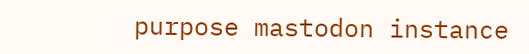purpose mastodon instance